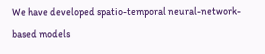We have developed spatio-temporal neural-network-based models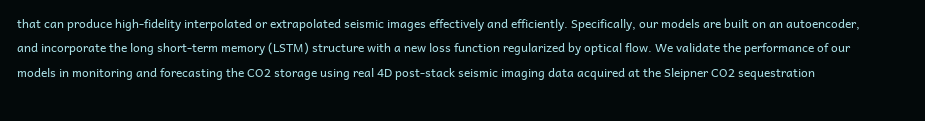that can produce high-fidelity interpolated or extrapolated seismic images effectively and efficiently. Specifically, our models are built on an autoencoder, and incorporate the long short-term memory (LSTM) structure with a new loss function regularized by optical flow. We validate the performance of our models in monitoring and forecasting the CO2 storage using real 4D post-stack seismic imaging data acquired at the Sleipner CO2 sequestration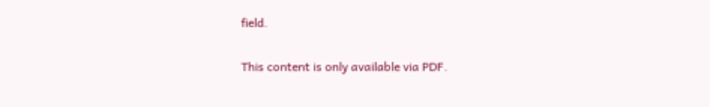field.

This content is only available via PDF.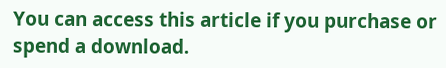You can access this article if you purchase or spend a download.